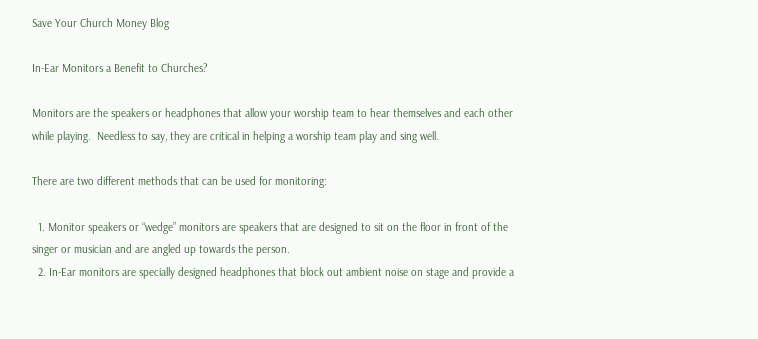Save Your Church Money Blog

In-Ear Monitors a Benefit to Churches?

Monitors are the speakers or headphones that allow your worship team to hear themselves and each other while playing.  Needless to say, they are critical in helping a worship team play and sing well.

There are two different methods that can be used for monitoring:

  1. Monitor speakers or “wedge” monitors are speakers that are designed to sit on the floor in front of the singer or musician and are angled up towards the person.
  2. In-Ear monitors are specially designed headphones that block out ambient noise on stage and provide a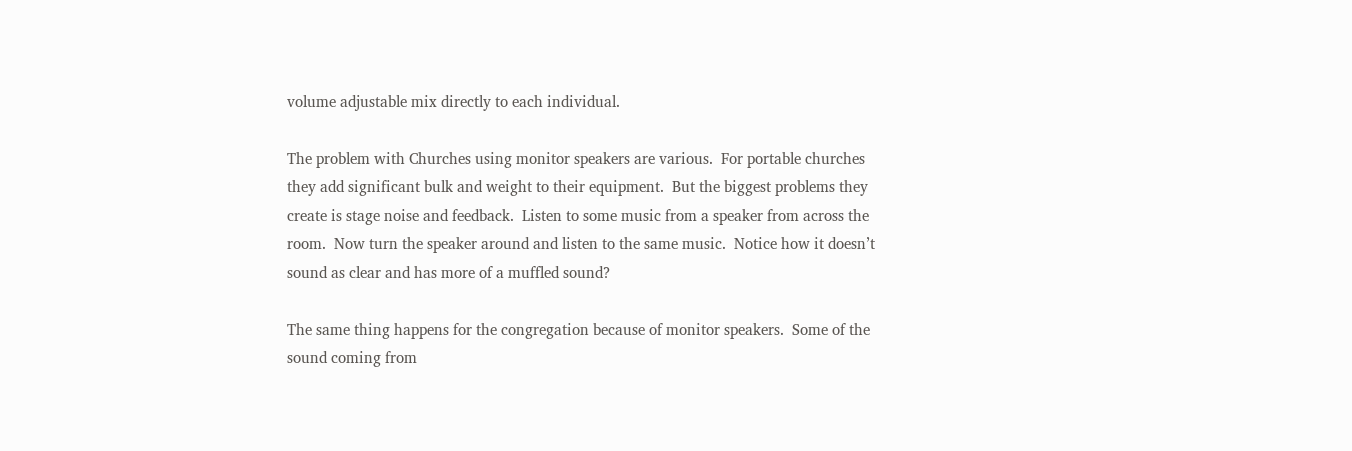volume adjustable mix directly to each individual.

The problem with Churches using monitor speakers are various.  For portable churches they add significant bulk and weight to their equipment.  But the biggest problems they create is stage noise and feedback.  Listen to some music from a speaker from across the room.  Now turn the speaker around and listen to the same music.  Notice how it doesn’t sound as clear and has more of a muffled sound?

The same thing happens for the congregation because of monitor speakers.  Some of the sound coming from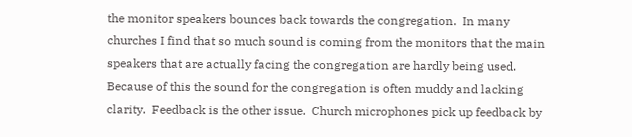the monitor speakers bounces back towards the congregation.  In many churches I find that so much sound is coming from the monitors that the main speakers that are actually facing the congregation are hardly being used.  Because of this the sound for the congregation is often muddy and lacking clarity.  Feedback is the other issue.  Church microphones pick up feedback by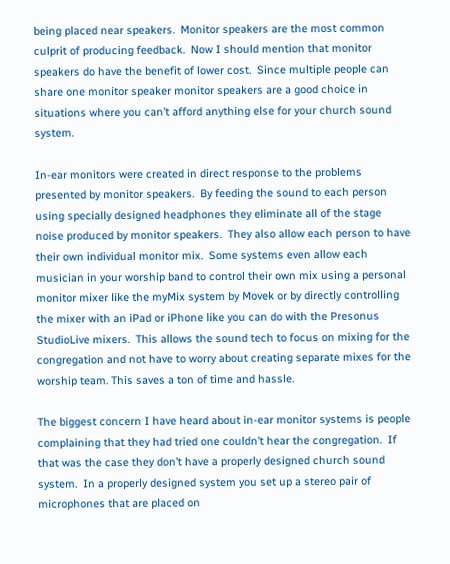being placed near speakers.  Monitor speakers are the most common culprit of producing feedback.  Now I should mention that monitor speakers do have the benefit of lower cost.  Since multiple people can share one monitor speaker monitor speakers are a good choice in situations where you can’t afford anything else for your church sound system.

In-ear monitors were created in direct response to the problems presented by monitor speakers.  By feeding the sound to each person using specially designed headphones they eliminate all of the stage noise produced by monitor speakers.  They also allow each person to have their own individual monitor mix.  Some systems even allow each musician in your worship band to control their own mix using a personal monitor mixer like the myMix system by Movek or by directly controlling the mixer with an iPad or iPhone like you can do with the Presonus StudioLive mixers.  This allows the sound tech to focus on mixing for the congregation and not have to worry about creating separate mixes for the worship team. This saves a ton of time and hassle.

The biggest concern I have heard about in-ear monitor systems is people complaining that they had tried one couldn’t hear the congregation.  If that was the case they don’t have a properly designed church sound system.  In a properly designed system you set up a stereo pair of microphones that are placed on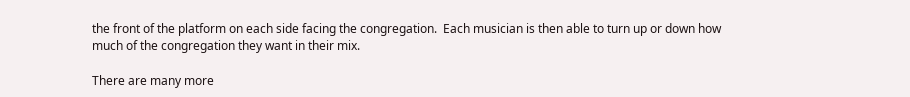the front of the platform on each side facing the congregation.  Each musician is then able to turn up or down how much of the congregation they want in their mix.

There are many more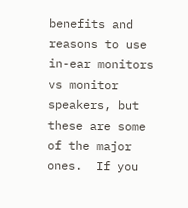benefits and reasons to use in-ear monitors vs monitor speakers, but these are some of the major ones.  If you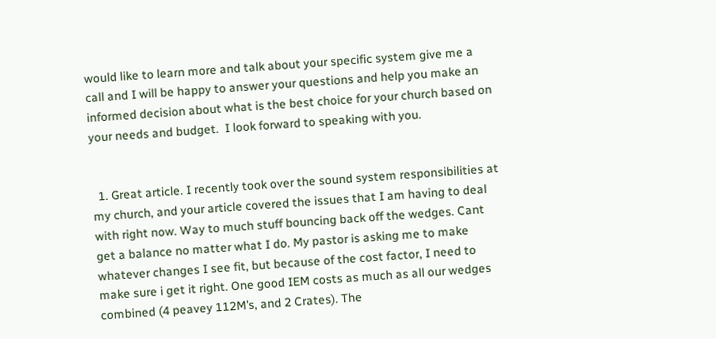would like to learn more and talk about your specific system give me a call and I will be happy to answer your questions and help you make an informed decision about what is the best choice for your church based on your needs and budget.  I look forward to speaking with you.


  1. Great article. I recently took over the sound system responsibilities at my church, and your article covered the issues that I am having to deal with right now. Way to much stuff bouncing back off the wedges. Cant get a balance no matter what I do. My pastor is asking me to make whatever changes I see fit, but because of the cost factor, I need to make sure i get it right. One good IEM costs as much as all our wedges combined (4 peavey 112M’s, and 2 Crates). The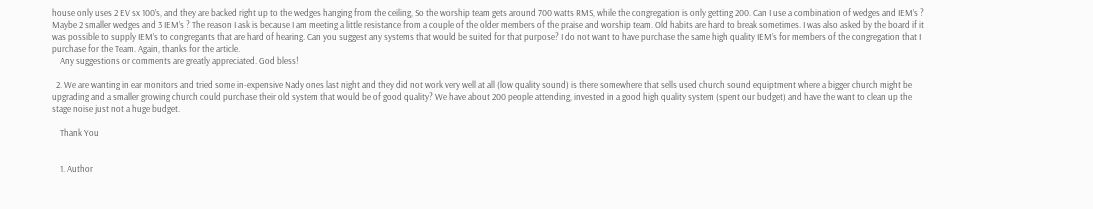house only uses 2 EV sx 100’s, and they are backed right up to the wedges hanging from the ceiling, So the worship team gets around 700 watts RMS, while the congregation is only getting 200. Can I use a combination of wedges and IEM’s ? Maybe 2 smaller wedges and 3 IEM’s ? The reason I ask is because I am meeting a little resistance from a couple of the older members of the praise and worship team. Old habits are hard to break sometimes. I was also asked by the board if it was possible to supply IEM’s to congregants that are hard of hearing. Can you suggest any systems that would be suited for that purpose? I do not want to have purchase the same high quality IEM’s for members of the congregation that I purchase for the Team. Again, thanks for the article.
    Any suggestions or comments are greatly appreciated. God bless!

  2. We are wanting in ear monitors and tried some in-expensive Nady ones last night and they did not work very well at all (low quality sound) is there somewhere that sells used church sound equiptment where a bigger church might be upgrading and a smaller growing church could purchase their old system that would be of good quality? We have about 200 people attending, invested in a good high quality system (spent our budget) and have the want to clean up the stage noise just not a huge budget.

    Thank You


    1. Author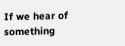If we hear of something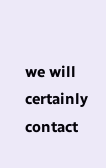we will certainly contact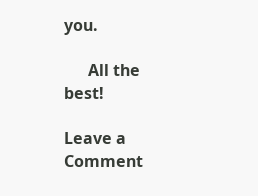you.

      All the best!

Leave a Comment